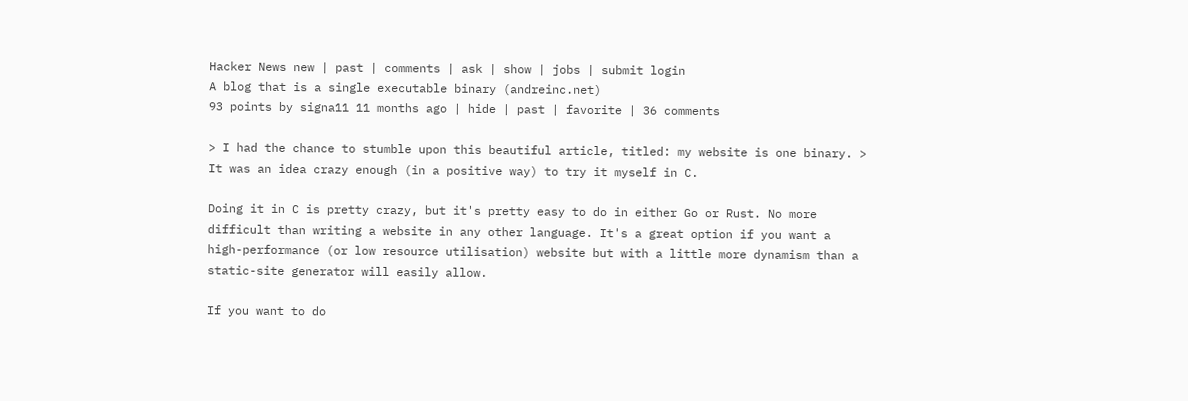Hacker News new | past | comments | ask | show | jobs | submit login
A blog that is a single executable binary (andreinc.net)
93 points by signa11 11 months ago | hide | past | favorite | 36 comments

> I had the chance to stumble upon this beautiful article, titled: my website is one binary. > It was an idea crazy enough (in a positive way) to try it myself in C.

Doing it in C is pretty crazy, but it's pretty easy to do in either Go or Rust. No more difficult than writing a website in any other language. It's a great option if you want a high-performance (or low resource utilisation) website but with a little more dynamism than a static-site generator will easily allow.

If you want to do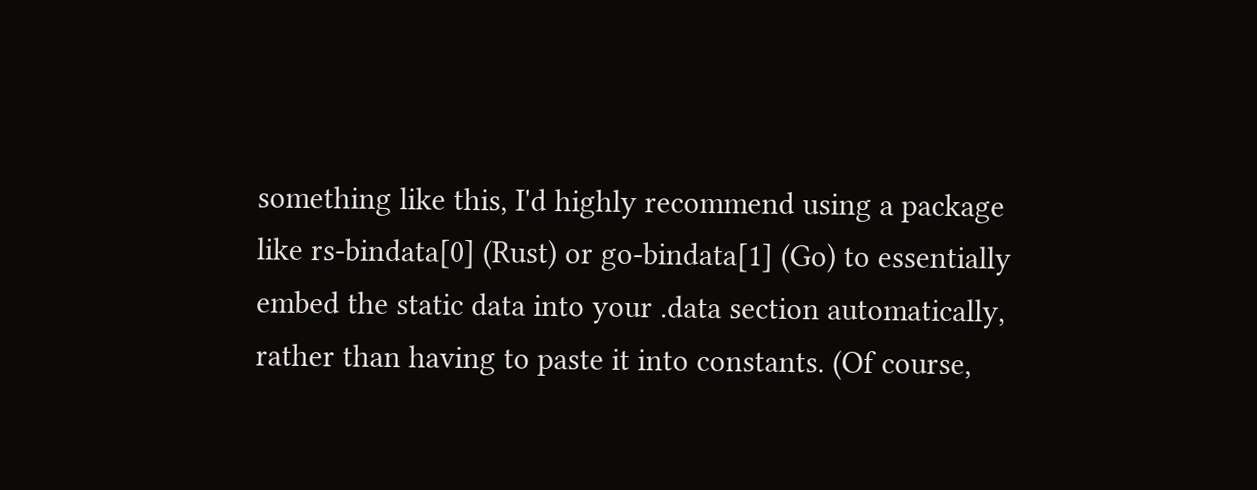something like this, I'd highly recommend using a package like rs-bindata[0] (Rust) or go-bindata[1] (Go) to essentially embed the static data into your .data section automatically, rather than having to paste it into constants. (Of course,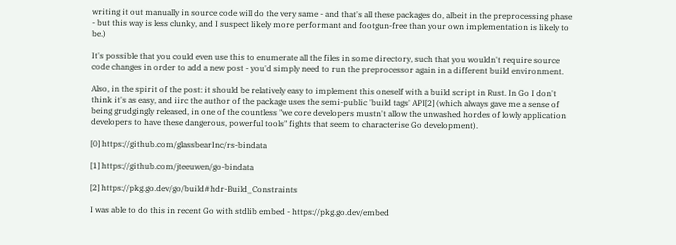writing it out manually in source code will do the very same - and that's all these packages do, albeit in the preprocessing phase - but this way is less clunky, and I suspect likely more performant and footgun-free than your own implementation is likely to be.)

It's possible that you could even use this to enumerate all the files in some directory, such that you wouldn't require source code changes in order to add a new post - you'd simply need to run the preprocessor again in a different build environment.

Also, in the spirit of the post: it should be relatively easy to implement this oneself with a build script in Rust. In Go I don't think it's as easy, and iirc the author of the package uses the semi-public 'build tags' API[2] (which always gave me a sense of being grudgingly released, in one of the countless "we core developers mustn't allow the unwashed hordes of lowly application developers to have these dangerous, powerful tools" fights that seem to characterise Go development).

[0] https://github.com/glassbearInc/rs-bindata

[1] https://github.com/jteeuwen/go-bindata

[2] https://pkg.go.dev/go/build#hdr-Build_Constraints

I was able to do this in recent Go with stdlib embed - https://pkg.go.dev/embed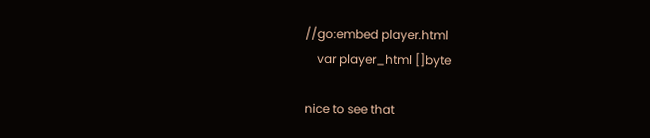//go:embed player.html
    var player_html []byte

nice to see that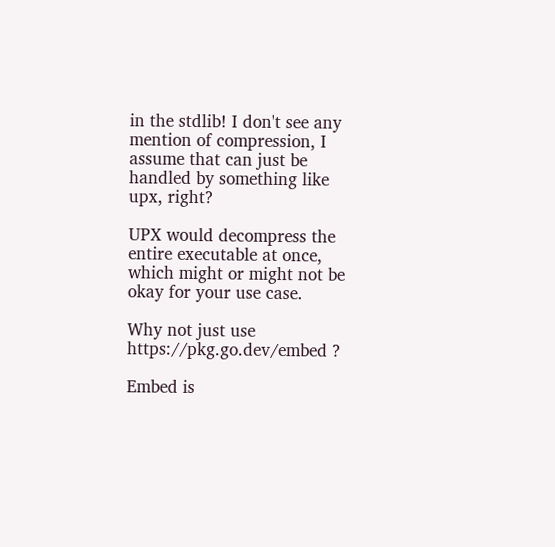in the stdlib! I don't see any mention of compression, I assume that can just be handled by something like upx, right?

UPX would decompress the entire executable at once, which might or might not be okay for your use case.

Why not just use https://pkg.go.dev/embed ?

Embed is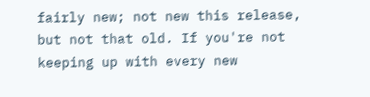fairly new; not new this release, but not that old. If you're not keeping up with every new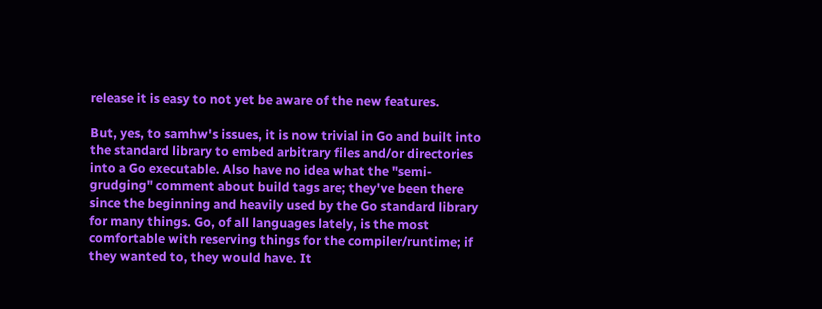release it is easy to not yet be aware of the new features.

But, yes, to samhw's issues, it is now trivial in Go and built into the standard library to embed arbitrary files and/or directories into a Go executable. Also have no idea what the "semi-grudging" comment about build tags are; they've been there since the beginning and heavily used by the Go standard library for many things. Go, of all languages lately, is the most comfortable with reserving things for the compiler/runtime; if they wanted to, they would have. It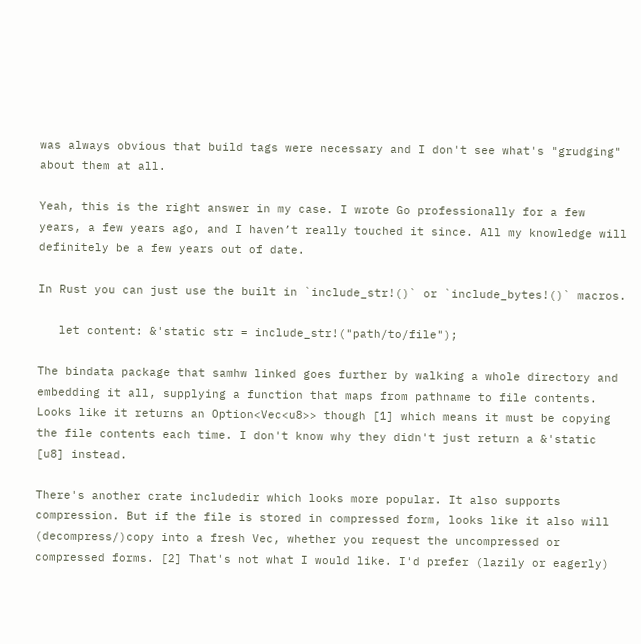was always obvious that build tags were necessary and I don't see what's "grudging" about them at all.

Yeah, this is the right answer in my case. I wrote Go professionally for a few years, a few years ago, and I haven’t really touched it since. All my knowledge will definitely be a few years out of date.

In Rust you can just use the built in `include_str!()` or `include_bytes!()` macros.

   let content: &'static str = include_str!("path/to/file");

The bindata package that samhw linked goes further by walking a whole directory and embedding it all, supplying a function that maps from pathname to file contents. Looks like it returns an Option<Vec<u8>> though [1] which means it must be copying the file contents each time. I don't know why they didn't just return a &'static [u8] instead.

There's another crate includedir which looks more popular. It also supports compression. But if the file is stored in compressed form, looks like it also will (decompress/)copy into a fresh Vec, whether you request the uncompressed or compressed forms. [2] That's not what I would like. I'd prefer (lazily or eagerly)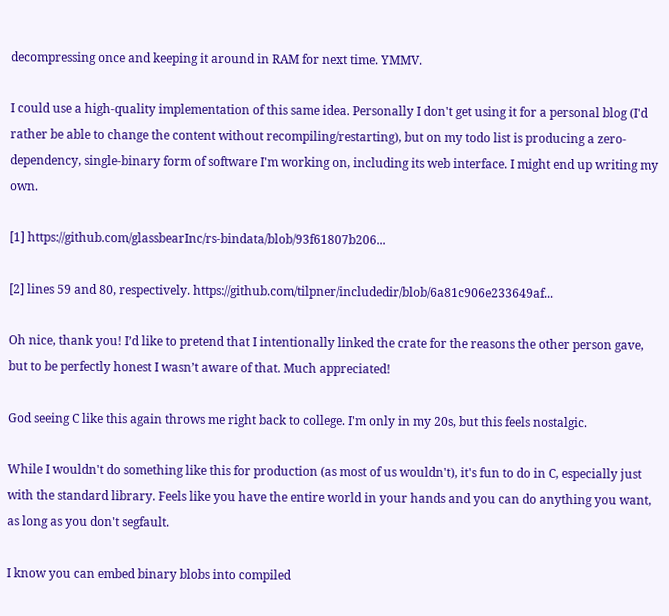decompressing once and keeping it around in RAM for next time. YMMV.

I could use a high-quality implementation of this same idea. Personally I don't get using it for a personal blog (I'd rather be able to change the content without recompiling/restarting), but on my todo list is producing a zero-dependency, single-binary form of software I'm working on, including its web interface. I might end up writing my own.

[1] https://github.com/glassbearInc/rs-bindata/blob/93f61807b206...

[2] lines 59 and 80, respectively. https://github.com/tilpner/includedir/blob/6a81c906e233649af...

Oh nice, thank you! I’d like to pretend that I intentionally linked the crate for the reasons the other person gave, but to be perfectly honest I wasn’t aware of that. Much appreciated!

God seeing C like this again throws me right back to college. I'm only in my 20s, but this feels nostalgic.

While I wouldn't do something like this for production (as most of us wouldn't), it's fun to do in C, especially just with the standard library. Feels like you have the entire world in your hands and you can do anything you want, as long as you don't segfault.

I know you can embed binary blobs into compiled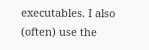executables. I also (often) use the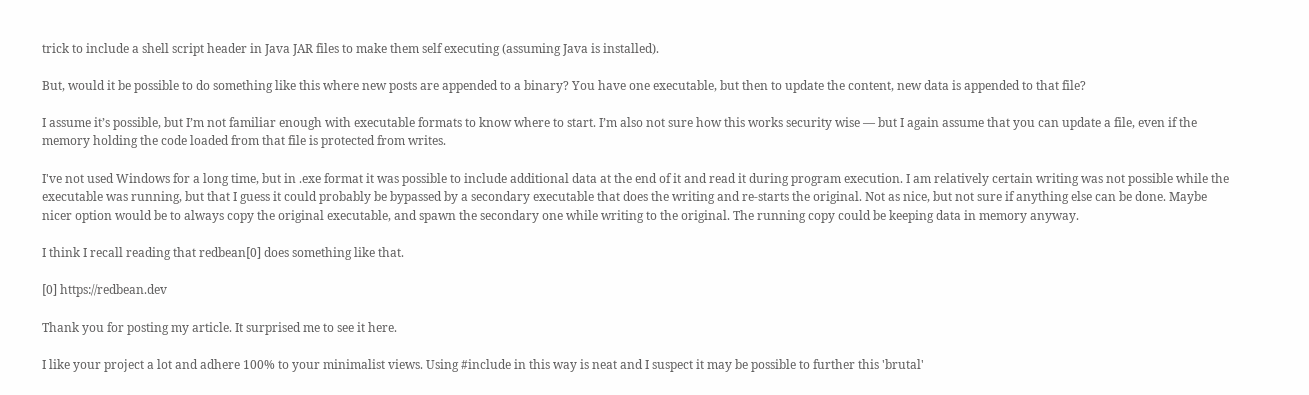trick to include a shell script header in Java JAR files to make them self executing (assuming Java is installed).

But, would it be possible to do something like this where new posts are appended to a binary? You have one executable, but then to update the content, new data is appended to that file?

I assume it’s possible, but I’m not familiar enough with executable formats to know where to start. I’m also not sure how this works security wise — but I again assume that you can update a file, even if the memory holding the code loaded from that file is protected from writes.

I've not used Windows for a long time, but in .exe format it was possible to include additional data at the end of it and read it during program execution. I am relatively certain writing was not possible while the executable was running, but that I guess it could probably be bypassed by a secondary executable that does the writing and re-starts the original. Not as nice, but not sure if anything else can be done. Maybe nicer option would be to always copy the original executable, and spawn the secondary one while writing to the original. The running copy could be keeping data in memory anyway.

I think I recall reading that redbean[0] does something like that.

[0] https://redbean.dev

Thank you for posting my article. It surprised me to see it here.

I like your project a lot and adhere 100% to your minimalist views. Using #include in this way is neat and I suspect it may be possible to further this 'brutal'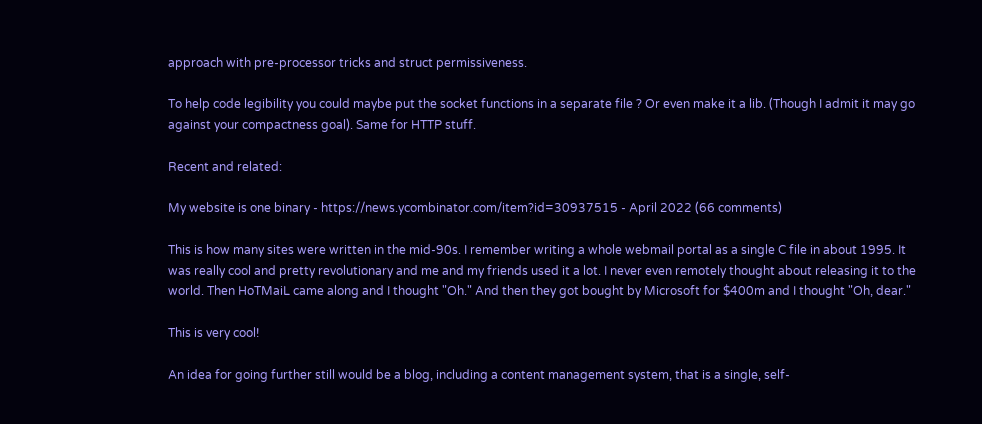approach with pre-processor tricks and struct permissiveness.

To help code legibility you could maybe put the socket functions in a separate file ? Or even make it a lib. (Though I admit it may go against your compactness goal). Same for HTTP stuff.

Recent and related:

My website is one binary - https://news.ycombinator.com/item?id=30937515 - April 2022 (66 comments)

This is how many sites were written in the mid-90s. I remember writing a whole webmail portal as a single C file in about 1995. It was really cool and pretty revolutionary and me and my friends used it a lot. I never even remotely thought about releasing it to the world. Then HoTMaiL came along and I thought "Oh." And then they got bought by Microsoft for $400m and I thought "Oh, dear."

This is very cool!

An idea for going further still would be a blog, including a content management system, that is a single, self-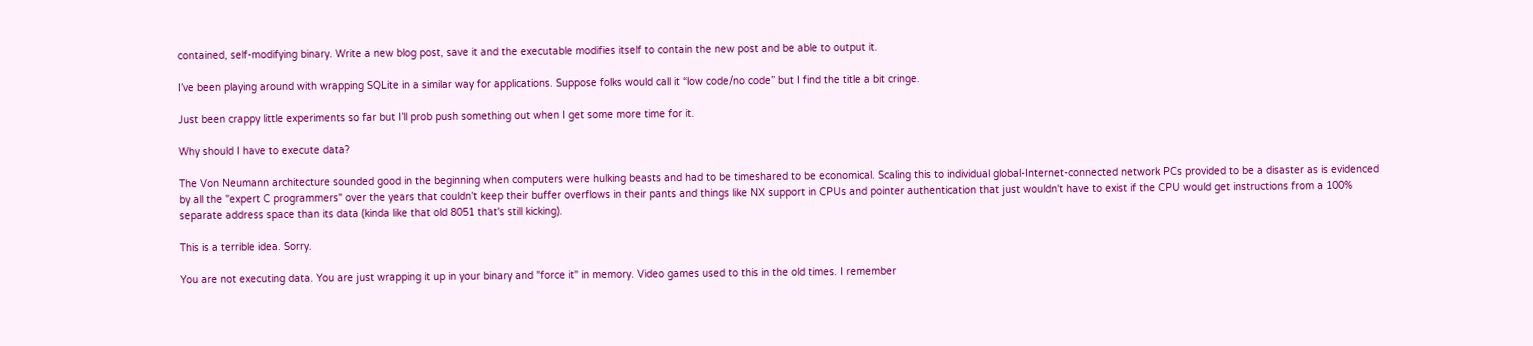contained, self-modifying binary. Write a new blog post, save it and the executable modifies itself to contain the new post and be able to output it.

I’ve been playing around with wrapping SQLite in a similar way for applications. Suppose folks would call it “low code/no code” but I find the title a bit cringe.

Just been crappy little experiments so far but I’ll prob push something out when I get some more time for it.

Why should I have to execute data?

The Von Neumann architecture sounded good in the beginning when computers were hulking beasts and had to be timeshared to be economical. Scaling this to individual global-Internet-connected network PCs provided to be a disaster as is evidenced by all the "expert C programmers" over the years that couldn't keep their buffer overflows in their pants and things like NX support in CPUs and pointer authentication that just wouldn't have to exist if the CPU would get instructions from a 100% separate address space than its data (kinda like that old 8051 that's still kicking).

This is a terrible idea. Sorry.

You are not executing data. You are just wrapping it up in your binary and "force it" in memory. Video games used to this in the old times. I remember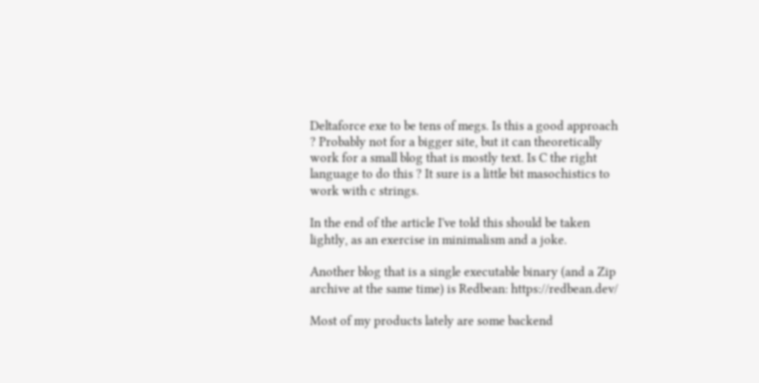Deltaforce exe to be tens of megs. Is this a good approach ? Probably not for a bigger site, but it can theoretically work for a small blog that is mostly text. Is C the right language to do this ? It sure is a little bit masochistics to work with c strings.

In the end of the article I've told this should be taken lightly, as an exercise in minimalism and a joke.

Another blog that is a single executable binary (and a Zip archive at the same time) is Redbean: https://redbean.dev/

Most of my products lately are some backend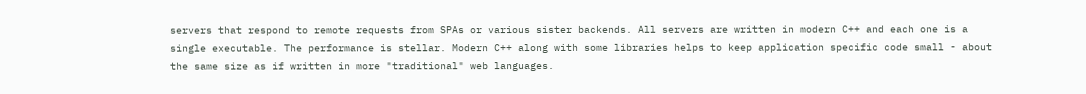servers that respond to remote requests from SPAs or various sister backends. All servers are written in modern C++ and each one is a single executable. The performance is stellar. Modern C++ along with some libraries helps to keep application specific code small - about the same size as if written in more "traditional" web languages.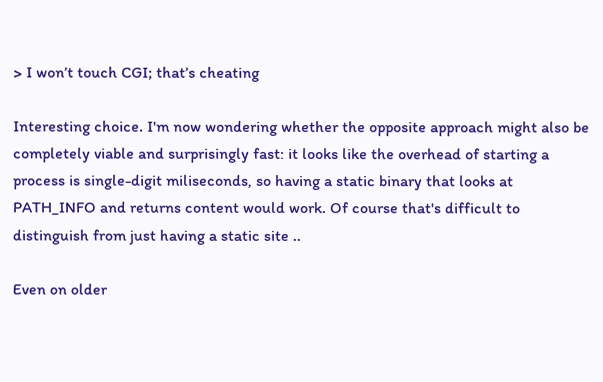> I won’t touch CGI; that’s cheating

Interesting choice. I'm now wondering whether the opposite approach might also be completely viable and surprisingly fast: it looks like the overhead of starting a process is single-digit miliseconds, so having a static binary that looks at PATH_INFO and returns content would work. Of course that's difficult to distinguish from just having a static site ..

Even on older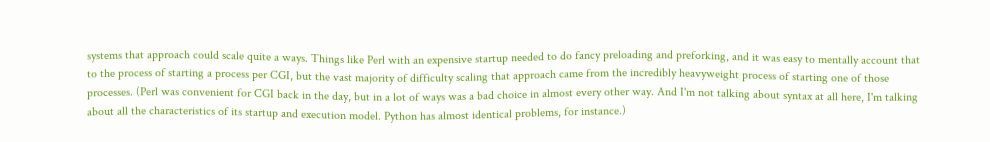systems that approach could scale quite a ways. Things like Perl with an expensive startup needed to do fancy preloading and preforking, and it was easy to mentally account that to the process of starting a process per CGI, but the vast majority of difficulty scaling that approach came from the incredibly heavyweight process of starting one of those processes. (Perl was convenient for CGI back in the day, but in a lot of ways was a bad choice in almost every other way. And I'm not talking about syntax at all here, I'm talking about all the characteristics of its startup and execution model. Python has almost identical problems, for instance.)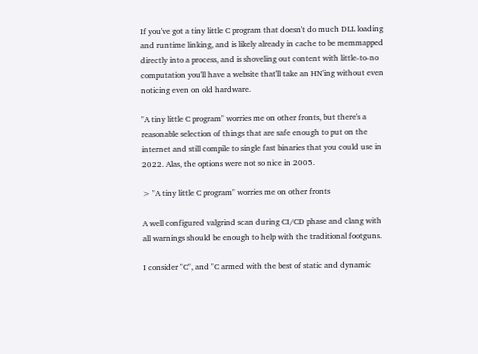If you've got a tiny little C program that doesn't do much DLL loading and runtime linking, and is likely already in cache to be memmapped directly into a process, and is shoveling out content with little-to-no computation you'll have a website that'll take an HN'ing without even noticing even on old hardware.

"A tiny little C program" worries me on other fronts, but there's a reasonable selection of things that are safe enough to put on the internet and still compile to single fast binaries that you could use in 2022. Alas, the options were not so nice in 2005.

> "A tiny little C program" worries me on other fronts

A well configured valgrind scan during CI/CD phase and clang with all warnings should be enough to help with the traditional footguns.

I consider "C", and "C armed with the best of static and dynamic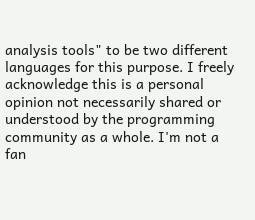analysis tools" to be two different languages for this purpose. I freely acknowledge this is a personal opinion not necessarily shared or understood by the programming community as a whole. I'm not a fan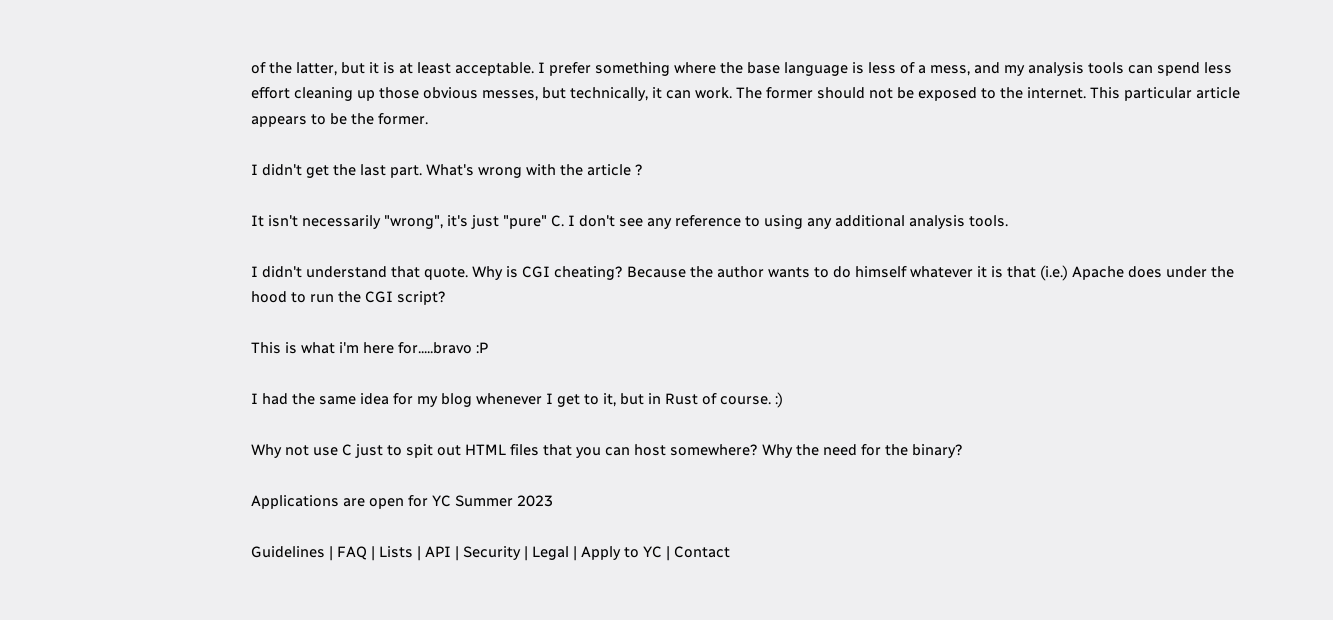of the latter, but it is at least acceptable. I prefer something where the base language is less of a mess, and my analysis tools can spend less effort cleaning up those obvious messes, but technically, it can work. The former should not be exposed to the internet. This particular article appears to be the former.

I didn't get the last part. What's wrong with the article ?

It isn't necessarily "wrong", it's just "pure" C. I don't see any reference to using any additional analysis tools.

I didn't understand that quote. Why is CGI cheating? Because the author wants to do himself whatever it is that (i.e.) Apache does under the hood to run the CGI script?

This is what i'm here for.....bravo :P

I had the same idea for my blog whenever I get to it, but in Rust of course. :)

Why not use C just to spit out HTML files that you can host somewhere? Why the need for the binary?

Applications are open for YC Summer 2023

Guidelines | FAQ | Lists | API | Security | Legal | Apply to YC | Contact